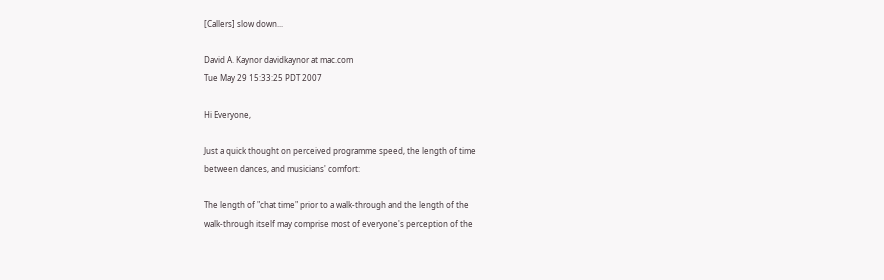[Callers] slow down...

David A. Kaynor davidkaynor at mac.com
Tue May 29 15:33:25 PDT 2007

Hi Everyone,

Just a quick thought on perceived programme speed, the length of time
between dances, and musicians' comfort:

The length of "chat time" prior to a walk-through and the length of the
walk-through itself may comprise most of everyone's perception of the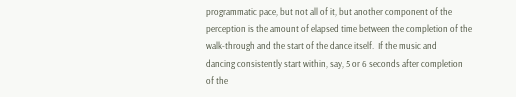programmatic pace, but not all of it, but another component of the
perception is the amount of elapsed time between the completion of the
walk-through and the start of the dance itself.  If the music and
dancing consistently start within, say, 5 or 6 seconds after completion
of the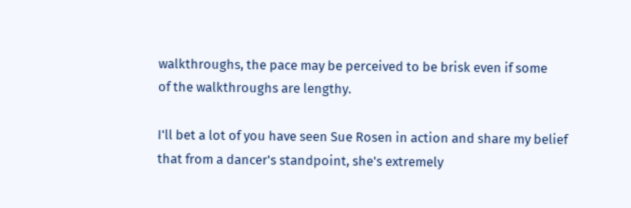walkthroughs, the pace may be perceived to be brisk even if some
of the walkthroughs are lengthy.

I'll bet a lot of you have seen Sue Rosen in action and share my belief
that from a dancer's standpoint, she's extremely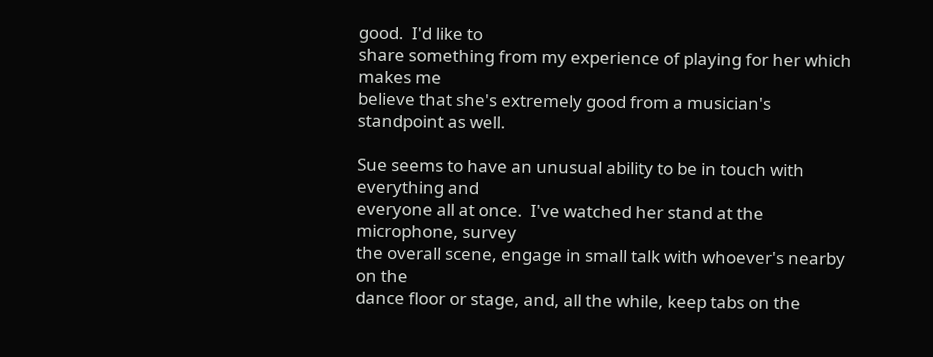good.  I'd like to
share something from my experience of playing for her which makes me
believe that she's extremely good from a musician's standpoint as well.

Sue seems to have an unusual ability to be in touch with everything and
everyone all at once.  I've watched her stand at the microphone, survey
the overall scene, engage in small talk with whoever's nearby on the
dance floor or stage, and, all the while, keep tabs on the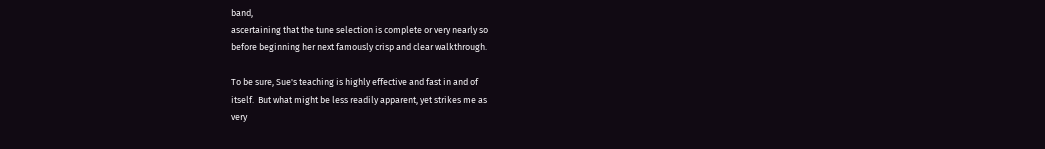band,
ascertaining that the tune selection is complete or very nearly so
before beginning her next famously crisp and clear walkthrough.

To be sure, Sue's teaching is highly effective and fast in and of
itself.  But what might be less readily apparent, yet strikes me as
very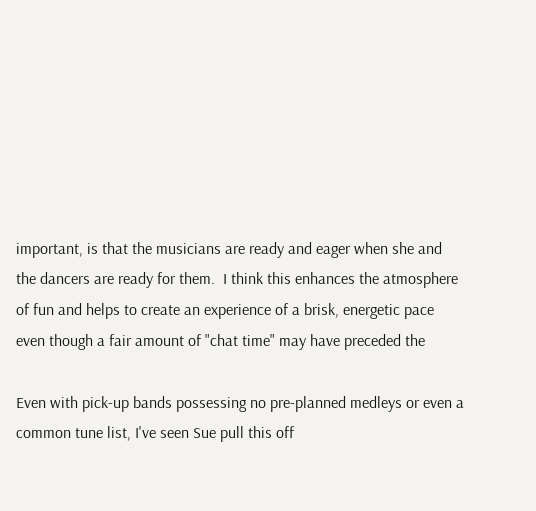important, is that the musicians are ready and eager when she and
the dancers are ready for them.  I think this enhances the atmosphere
of fun and helps to create an experience of a brisk, energetic pace
even though a fair amount of "chat time" may have preceded the

Even with pick-up bands possessing no pre-planned medleys or even a
common tune list, I've seen Sue pull this off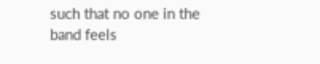such that no one in the
band feels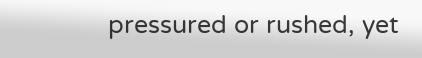pressured or rushed, yet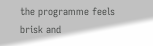the programme feels brisk and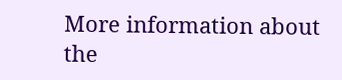More information about the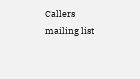Callers mailing list